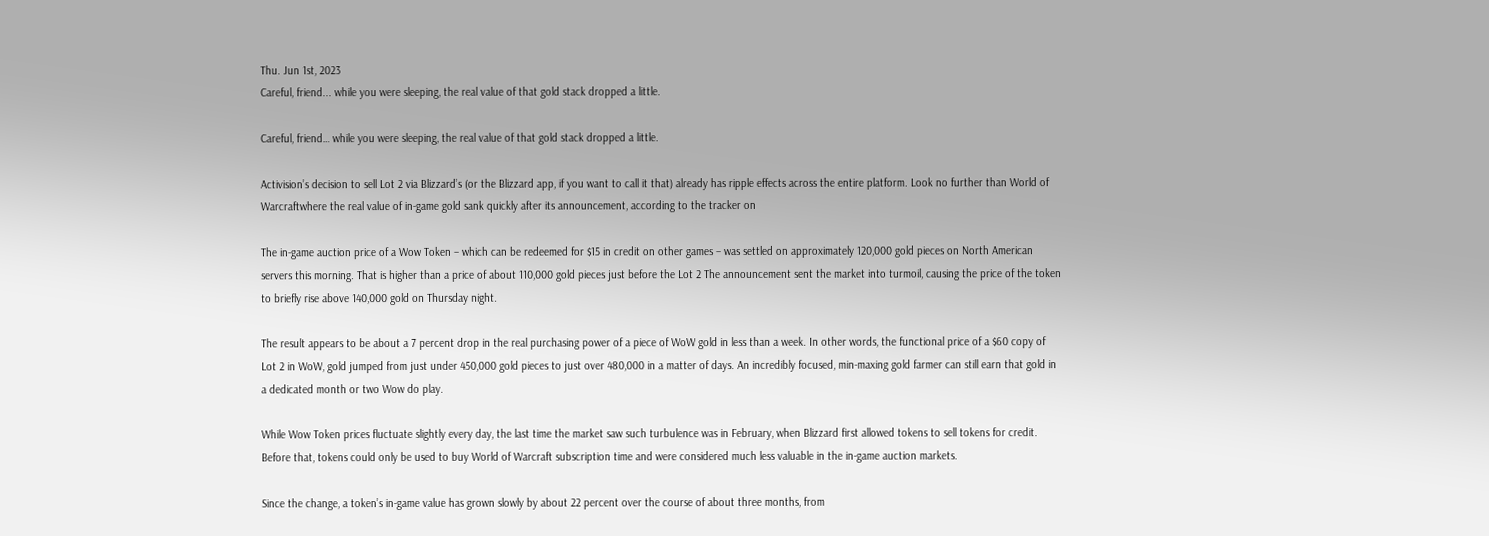Thu. Jun 1st, 2023
Careful, friend... while you were sleeping, the real value of that gold stack dropped a little.

Careful, friend… while you were sleeping, the real value of that gold stack dropped a little.

Activision’s decision to sell Lot 2 via Blizzard’s (or the Blizzard app, if you want to call it that) already has ripple effects across the entire platform. Look no further than World of Warcraftwhere the real value of in-game gold sank quickly after its announcement, according to the tracker on

The in-game auction price of a Wow Token – which can be redeemed for $15 in credit on other games – was settled on approximately 120,000 gold pieces on North American servers this morning. That is higher than a price of about 110,000 gold pieces just before the Lot 2 The announcement sent the market into turmoil, causing the price of the token to briefly rise above 140,000 gold on Thursday night.

The result appears to be about a 7 percent drop in the real purchasing power of a piece of WoW gold in less than a week. In other words, the functional price of a $60 copy of Lot 2 in WoW, gold jumped from just under 450,000 gold pieces to just over 480,000 in a matter of days. An incredibly focused, min-maxing gold farmer can still earn that gold in a dedicated month or two Wow do play.

While Wow Token prices fluctuate slightly every day, the last time the market saw such turbulence was in February, when Blizzard first allowed tokens to sell tokens for credit. Before that, tokens could only be used to buy World of Warcraft subscription time and were considered much less valuable in the in-game auction markets.

Since the change, a token’s in-game value has grown slowly by about 22 percent over the course of about three months, from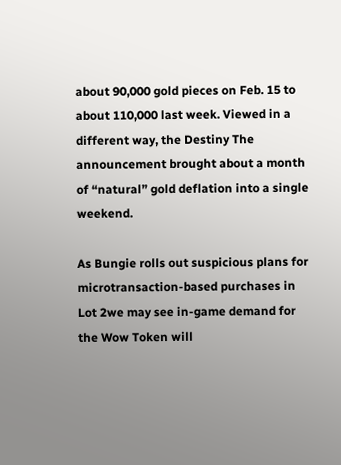about 90,000 gold pieces on Feb. 15 to about 110,000 last week. Viewed in a different way, the Destiny The announcement brought about a month of “natural” gold deflation into a single weekend.

As Bungie rolls out suspicious plans for microtransaction-based purchases in Lot 2we may see in-game demand for the Wow Token will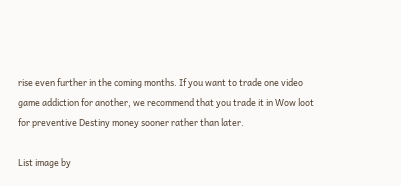rise even further in the coming months. If you want to trade one video game addiction for another, we recommend that you trade it in Wow loot for preventive Destiny money sooner rather than later.

List image by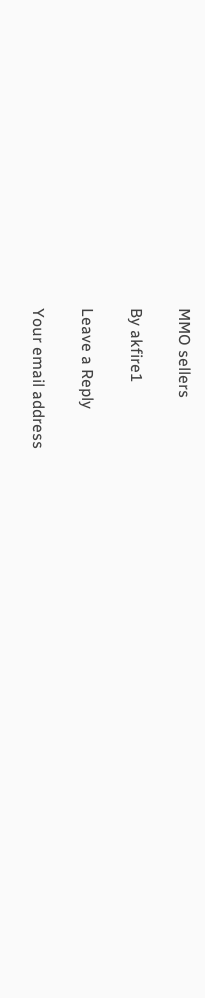MMO sellers

By akfire1

Leave a Reply

Your email address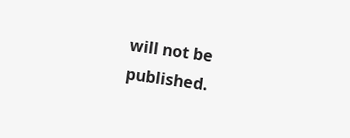will not be published.